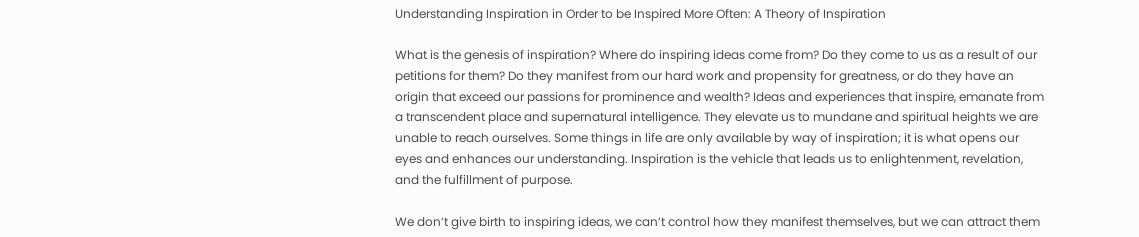Understanding Inspiration in Order to be Inspired More Often: A Theory of Inspiration

What is the genesis of inspiration? Where do inspiring ideas come from? Do they come to us as a result of our petitions for them? Do they manifest from our hard work and propensity for greatness, or do they have an origin that exceed our passions for prominence and wealth? Ideas and experiences that inspire, emanate from a transcendent place and supernatural intelligence. They elevate us to mundane and spiritual heights we are unable to reach ourselves. Some things in life are only available by way of inspiration; it is what opens our eyes and enhances our understanding. Inspiration is the vehicle that leads us to enlightenment, revelation, and the fulfillment of purpose.

We don’t give birth to inspiring ideas, we can’t control how they manifest themselves, but we can attract them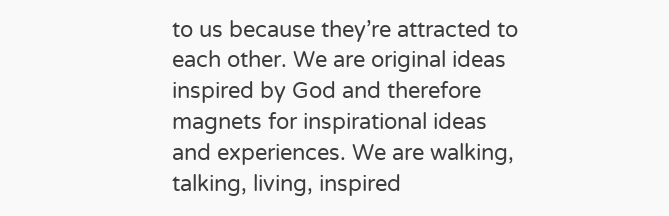to us because they’re attracted to each other. We are original ideas inspired by God and therefore magnets for inspirational ideas and experiences. We are walking, talking, living, inspired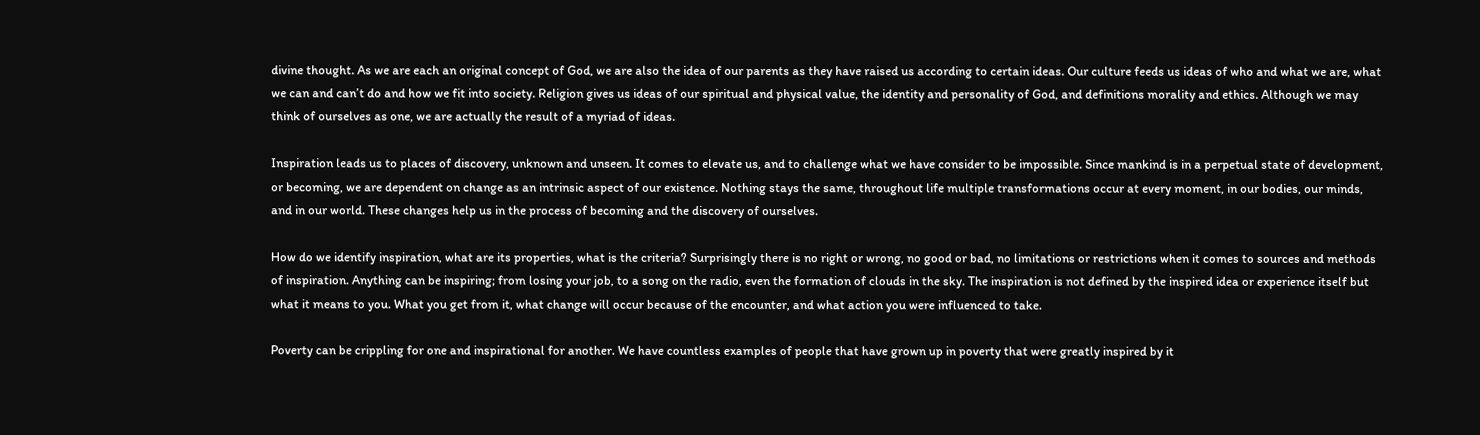divine thought. As we are each an original concept of God, we are also the idea of our parents as they have raised us according to certain ideas. Our culture feeds us ideas of who and what we are, what we can and can’t do and how we fit into society. Religion gives us ideas of our spiritual and physical value, the identity and personality of God, and definitions morality and ethics. Although we may think of ourselves as one, we are actually the result of a myriad of ideas.

Inspiration leads us to places of discovery, unknown and unseen. It comes to elevate us, and to challenge what we have consider to be impossible. Since mankind is in a perpetual state of development, or becoming, we are dependent on change as an intrinsic aspect of our existence. Nothing stays the same, throughout life multiple transformations occur at every moment, in our bodies, our minds, and in our world. These changes help us in the process of becoming and the discovery of ourselves.

How do we identify inspiration, what are its properties, what is the criteria? Surprisingly there is no right or wrong, no good or bad, no limitations or restrictions when it comes to sources and methods of inspiration. Anything can be inspiring; from losing your job, to a song on the radio, even the formation of clouds in the sky. The inspiration is not defined by the inspired idea or experience itself but what it means to you. What you get from it, what change will occur because of the encounter, and what action you were influenced to take.

Poverty can be crippling for one and inspirational for another. We have countless examples of people that have grown up in poverty that were greatly inspired by it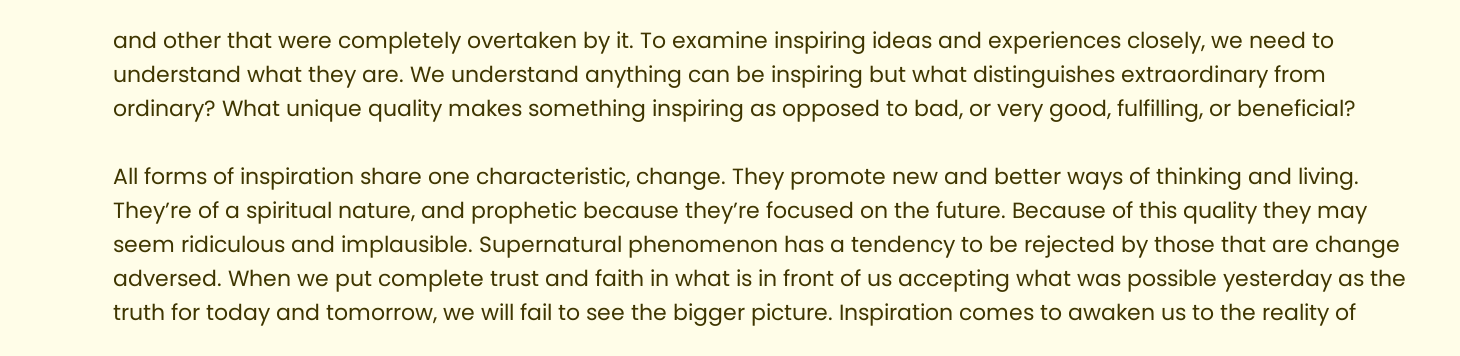and other that were completely overtaken by it. To examine inspiring ideas and experiences closely, we need to understand what they are. We understand anything can be inspiring but what distinguishes extraordinary from ordinary? What unique quality makes something inspiring as opposed to bad, or very good, fulfilling, or beneficial?

All forms of inspiration share one characteristic, change. They promote new and better ways of thinking and living. They’re of a spiritual nature, and prophetic because they’re focused on the future. Because of this quality they may seem ridiculous and implausible. Supernatural phenomenon has a tendency to be rejected by those that are change adversed. When we put complete trust and faith in what is in front of us accepting what was possible yesterday as the truth for today and tomorrow, we will fail to see the bigger picture. Inspiration comes to awaken us to the reality of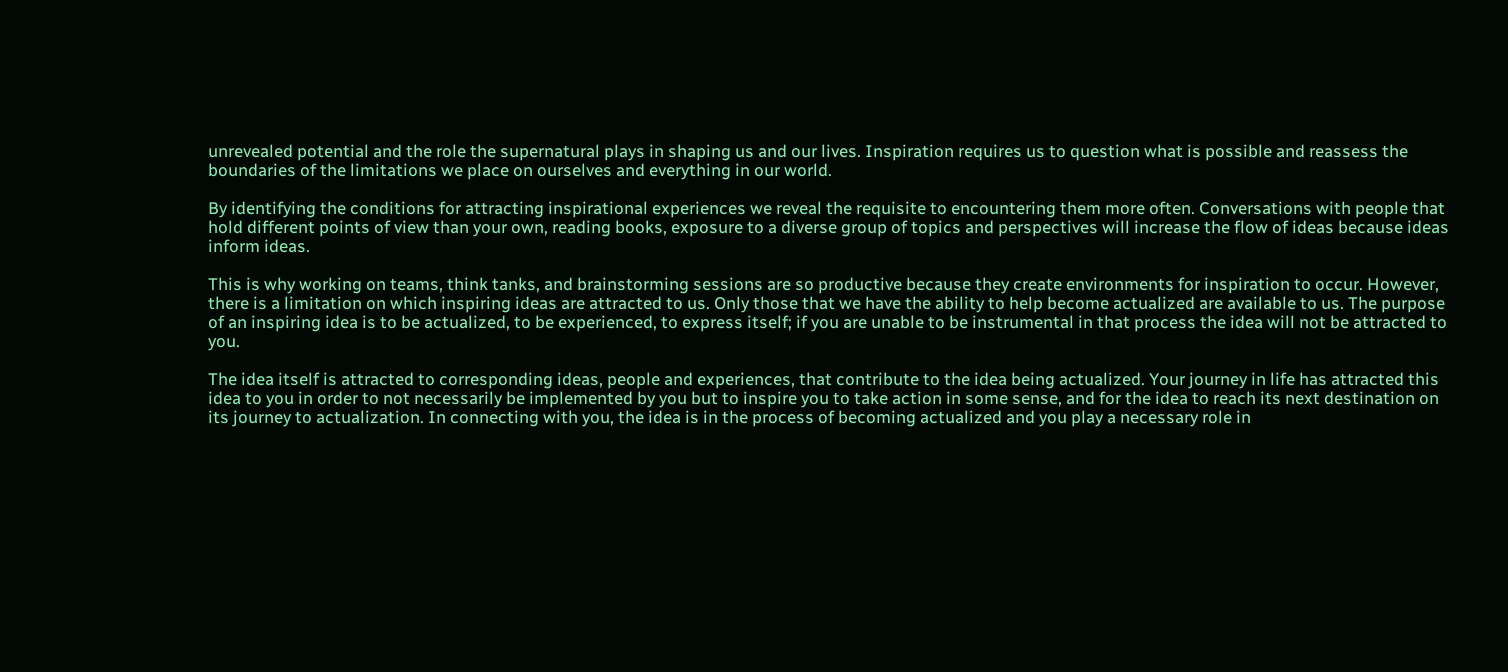unrevealed potential and the role the supernatural plays in shaping us and our lives. Inspiration requires us to question what is possible and reassess the boundaries of the limitations we place on ourselves and everything in our world.

By identifying the conditions for attracting inspirational experiences we reveal the requisite to encountering them more often. Conversations with people that hold different points of view than your own, reading books, exposure to a diverse group of topics and perspectives will increase the flow of ideas because ideas inform ideas.

This is why working on teams, think tanks, and brainstorming sessions are so productive because they create environments for inspiration to occur. However, there is a limitation on which inspiring ideas are attracted to us. Only those that we have the ability to help become actualized are available to us. The purpose of an inspiring idea is to be actualized, to be experienced, to express itself; if you are unable to be instrumental in that process the idea will not be attracted to you.

The idea itself is attracted to corresponding ideas, people and experiences, that contribute to the idea being actualized. Your journey in life has attracted this idea to you in order to not necessarily be implemented by you but to inspire you to take action in some sense, and for the idea to reach its next destination on its journey to actualization. In connecting with you, the idea is in the process of becoming actualized and you play a necessary role in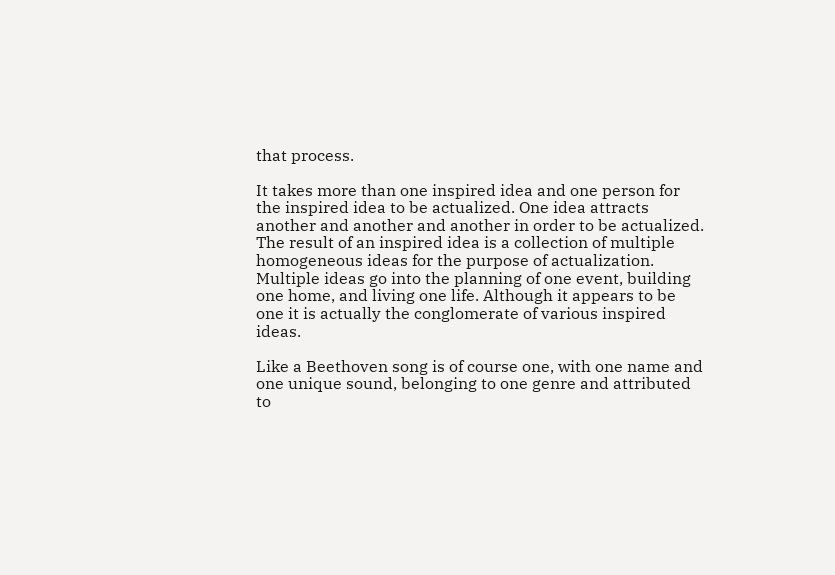that process.

It takes more than one inspired idea and one person for the inspired idea to be actualized. One idea attracts another and another and another in order to be actualized. The result of an inspired idea is a collection of multiple homogeneous ideas for the purpose of actualization. Multiple ideas go into the planning of one event, building one home, and living one life. Although it appears to be one it is actually the conglomerate of various inspired ideas.

Like a Beethoven song is of course one, with one name and one unique sound, belonging to one genre and attributed to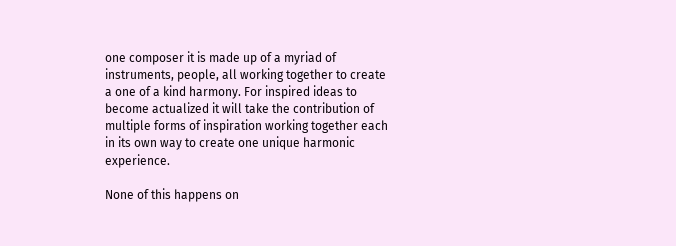one composer it is made up of a myriad of instruments, people, all working together to create a one of a kind harmony. For inspired ideas to become actualized it will take the contribution of multiple forms of inspiration working together each in its own way to create one unique harmonic experience.

None of this happens on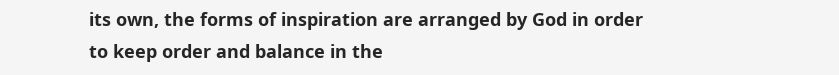its own, the forms of inspiration are arranged by God in order to keep order and balance in the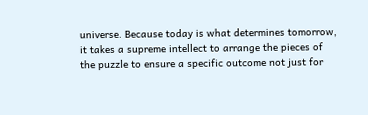universe. Because today is what determines tomorrow, it takes a supreme intellect to arrange the pieces of the puzzle to ensure a specific outcome not just for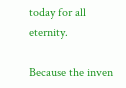today for all eternity.

Because the inven